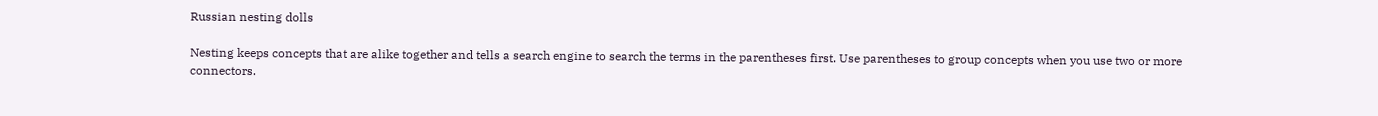Russian nesting dolls

Nesting keeps concepts that are alike together and tells a search engine to search the terms in the parentheses first. Use parentheses to group concepts when you use two or more connectors.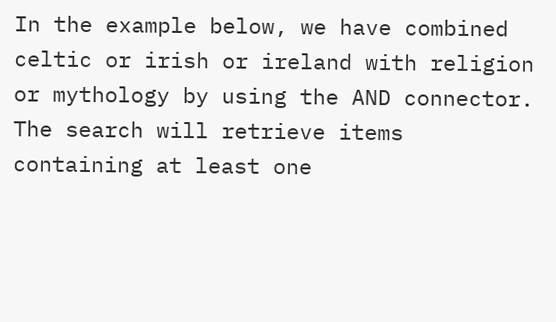In the example below, we have combined celtic or irish or ireland with religion or mythology by using the AND connector. The search will retrieve items containing at least one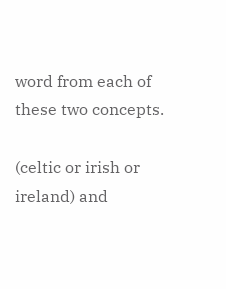word from each of these two concepts.

(celtic or irish or ireland) and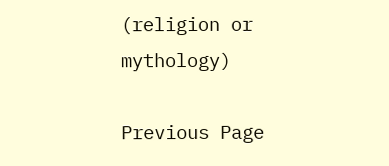(religion or mythology)

Previous Page